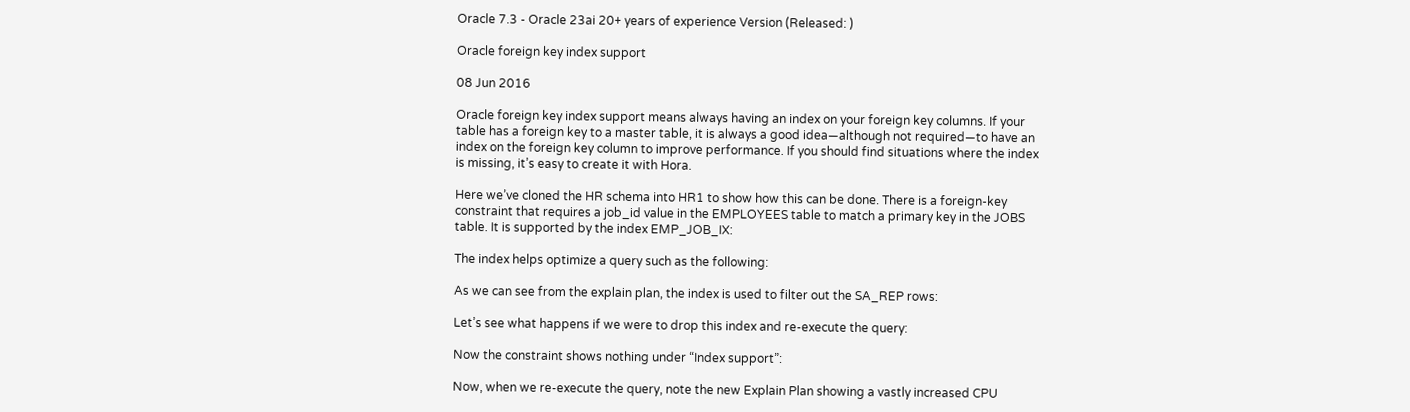Oracle 7.3 - Oracle 23ai 20+ years of experience Version (Released: )

Oracle foreign key index support

08 Jun 2016

Oracle foreign key index support means always having an index on your foreign key columns. If your table has a foreign key to a master table, it is always a good idea—although not required—to have an index on the foreign key column to improve performance. If you should find situations where the index is missing, it’s easy to create it with Hora.

Here we’ve cloned the HR schema into HR1 to show how this can be done. There is a foreign-key constraint that requires a job_id value in the EMPLOYEES table to match a primary key in the JOBS table. It is supported by the index EMP_JOB_IX:

The index helps optimize a query such as the following:

As we can see from the explain plan, the index is used to filter out the SA_REP rows:

Let’s see what happens if we were to drop this index and re-execute the query:

Now the constraint shows nothing under “Index support”:

Now, when we re-execute the query, note the new Explain Plan showing a vastly increased CPU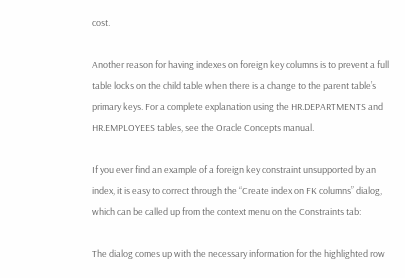cost.

Another reason for having indexes on foreign key columns is to prevent a full table locks on the child table when there is a change to the parent table’s primary keys. For a complete explanation using the HR.DEPARTMENTS and HR.EMPLOYEES tables, see the Oracle Concepts manual.

If you ever find an example of a foreign key constraint unsupported by an index, it is easy to correct through the “Create index on FK columns” dialog, which can be called up from the context menu on the Constraints tab:

The dialog comes up with the necessary information for the highlighted row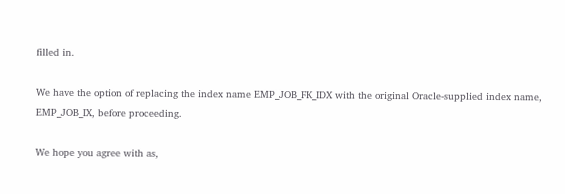filled in.

We have the option of replacing the index name EMP_JOB_FK_IDX with the original Oracle-supplied index name, EMP_JOB_IX, before proceeding.

We hope you agree with as,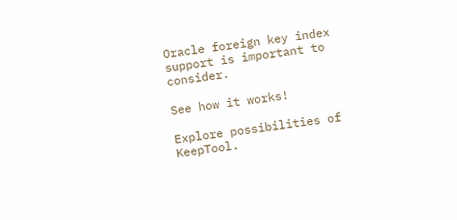Oracle foreign key index support is important to consider.

See how it works!

Explore possibilities of KeepTool.